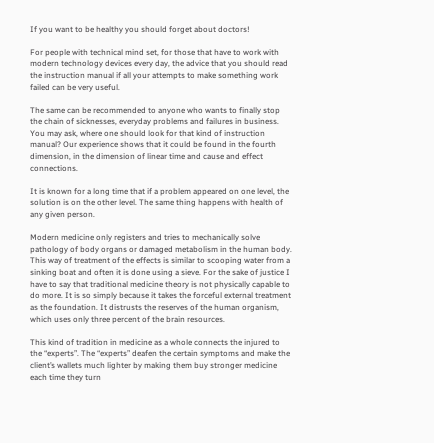If you want to be healthy you should forget about doctors!

For people with technical mind set, for those that have to work with modern technology devices every day, the advice that you should read the instruction manual if all your attempts to make something work failed can be very useful.

The same can be recommended to anyone who wants to finally stop the chain of sicknesses, everyday problems and failures in business. You may ask, where one should look for that kind of instruction manual? Our experience shows that it could be found in the fourth dimension, in the dimension of linear time and cause and effect connections.

It is known for a long time that if a problem appeared on one level, the solution is on the other level. The same thing happens with health of any given person.

Modern medicine only registers and tries to mechanically solve pathology of body organs or damaged metabolism in the human body. This way of treatment of the effects is similar to scooping water from a sinking boat and often it is done using a sieve. For the sake of justice I have to say that traditional medicine theory is not physically capable to do more. It is so simply because it takes the forceful external treatment as the foundation. It distrusts the reserves of the human organism, which uses only three percent of the brain resources.

This kind of tradition in medicine as a whole connects the injured to the “experts”. The “experts” deafen the certain symptoms and make the client’s wallets much lighter by making them buy stronger medicine each time they turn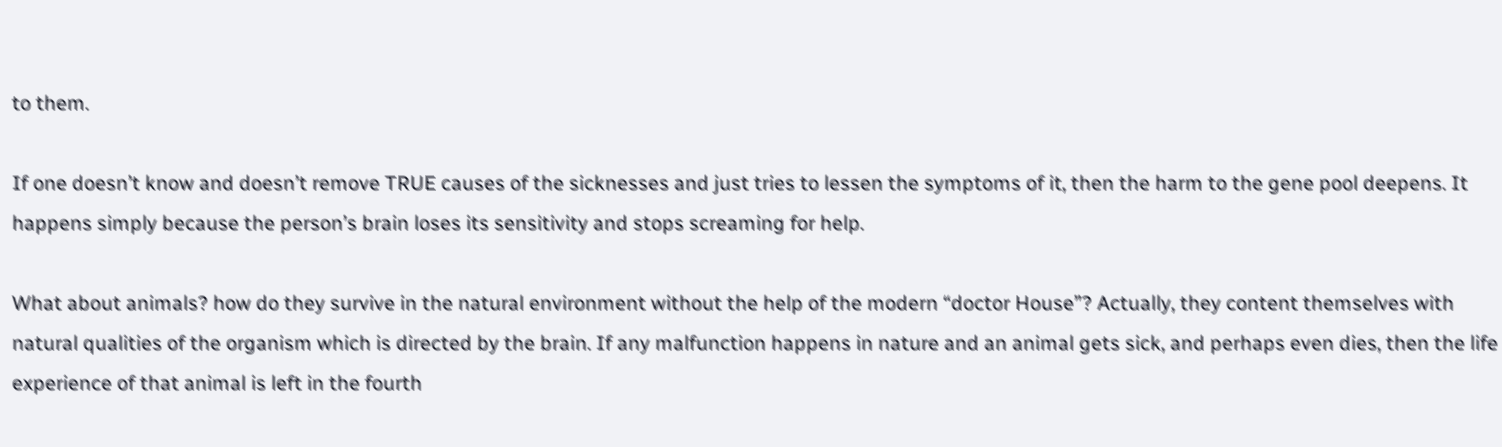to them.

If one doesn’t know and doesn’t remove TRUE causes of the sicknesses and just tries to lessen the symptoms of it, then the harm to the gene pool deepens. It happens simply because the person’s brain loses its sensitivity and stops screaming for help.

What about animals? how do they survive in the natural environment without the help of the modern “doctor House”? Actually, they content themselves with natural qualities of the organism which is directed by the brain. If any malfunction happens in nature and an animal gets sick, and perhaps even dies, then the life experience of that animal is left in the fourth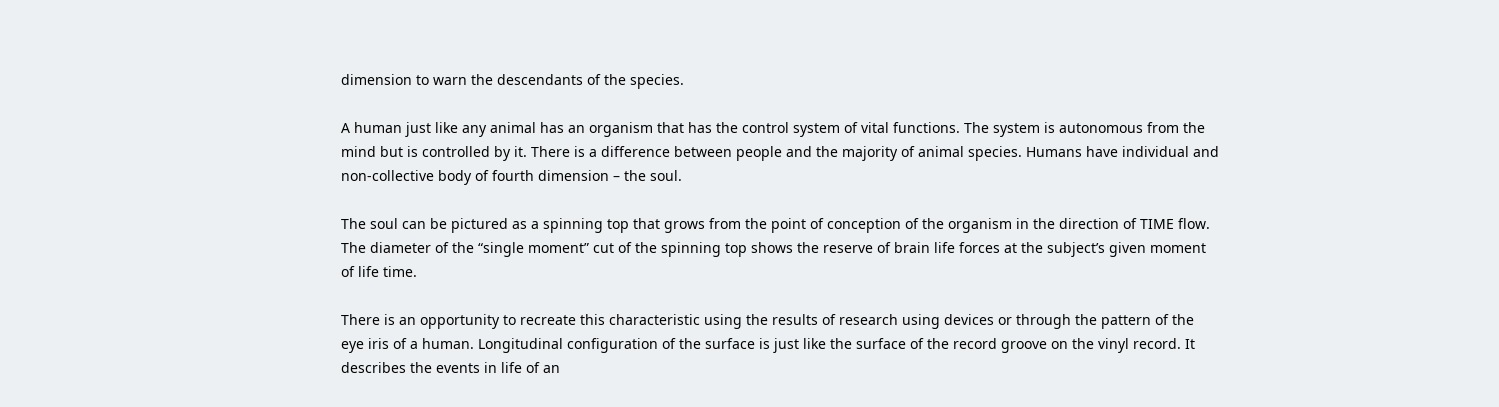dimension to warn the descendants of the species.

A human just like any animal has an organism that has the control system of vital functions. The system is autonomous from the mind but is controlled by it. There is a difference between people and the majority of animal species. Humans have individual and non-collective body of fourth dimension – the soul.

The soul can be pictured as a spinning top that grows from the point of conception of the organism in the direction of TIME flow. The diameter of the “single moment” cut of the spinning top shows the reserve of brain life forces at the subject’s given moment of life time.

There is an opportunity to recreate this characteristic using the results of research using devices or through the pattern of the eye iris of a human. Longitudinal configuration of the surface is just like the surface of the record groove on the vinyl record. It describes the events in life of an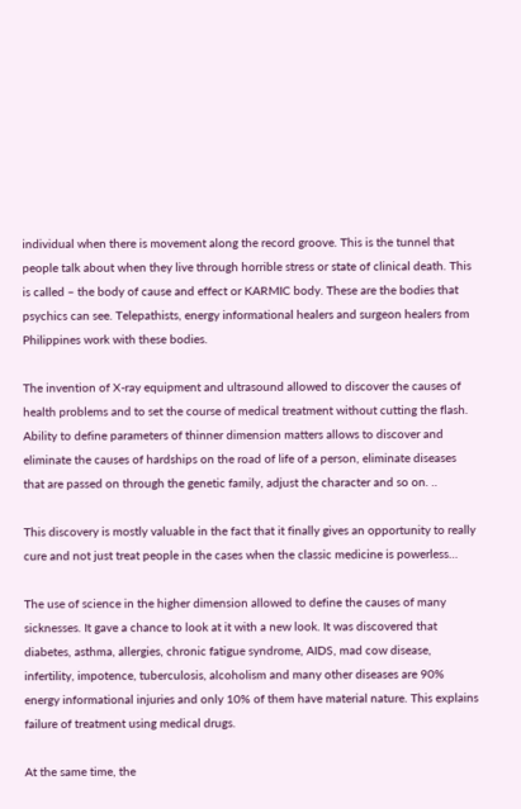individual when there is movement along the record groove. This is the tunnel that people talk about when they live through horrible stress or state of clinical death. This is called – the body of cause and effect or KARMIC body. These are the bodies that psychics can see. Telepathists, energy informational healers and surgeon healers from Philippines work with these bodies.

The invention of X-ray equipment and ultrasound allowed to discover the causes of health problems and to set the course of medical treatment without cutting the flash. Ability to define parameters of thinner dimension matters allows to discover and eliminate the causes of hardships on the road of life of a person, eliminate diseases that are passed on through the genetic family, adjust the character and so on. ..

This discovery is mostly valuable in the fact that it finally gives an opportunity to really cure and not just treat people in the cases when the classic medicine is powerless…

The use of science in the higher dimension allowed to define the causes of many sicknesses. It gave a chance to look at it with a new look. It was discovered that diabetes, asthma, allergies, chronic fatigue syndrome, AIDS, mad cow disease, infertility, impotence, tuberculosis, alcoholism and many other diseases are 90% energy informational injuries and only 10% of them have material nature. This explains failure of treatment using medical drugs.

At the same time, the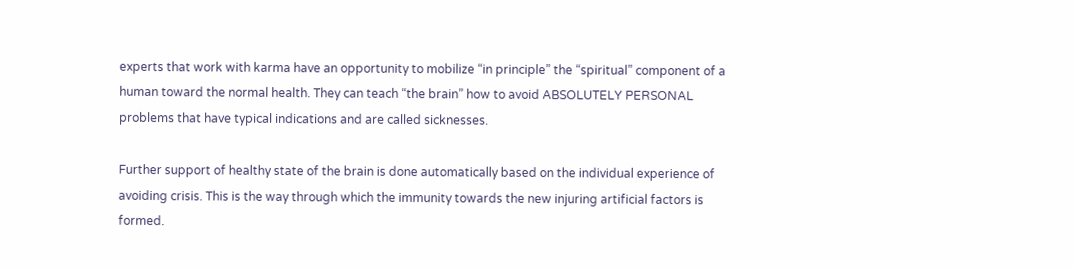experts that work with karma have an opportunity to mobilize “in principle” the “spiritual” component of a human toward the normal health. They can teach “the brain” how to avoid ABSOLUTELY PERSONAL problems that have typical indications and are called sicknesses.

Further support of healthy state of the brain is done automatically based on the individual experience of avoiding crisis. This is the way through which the immunity towards the new injuring artificial factors is formed.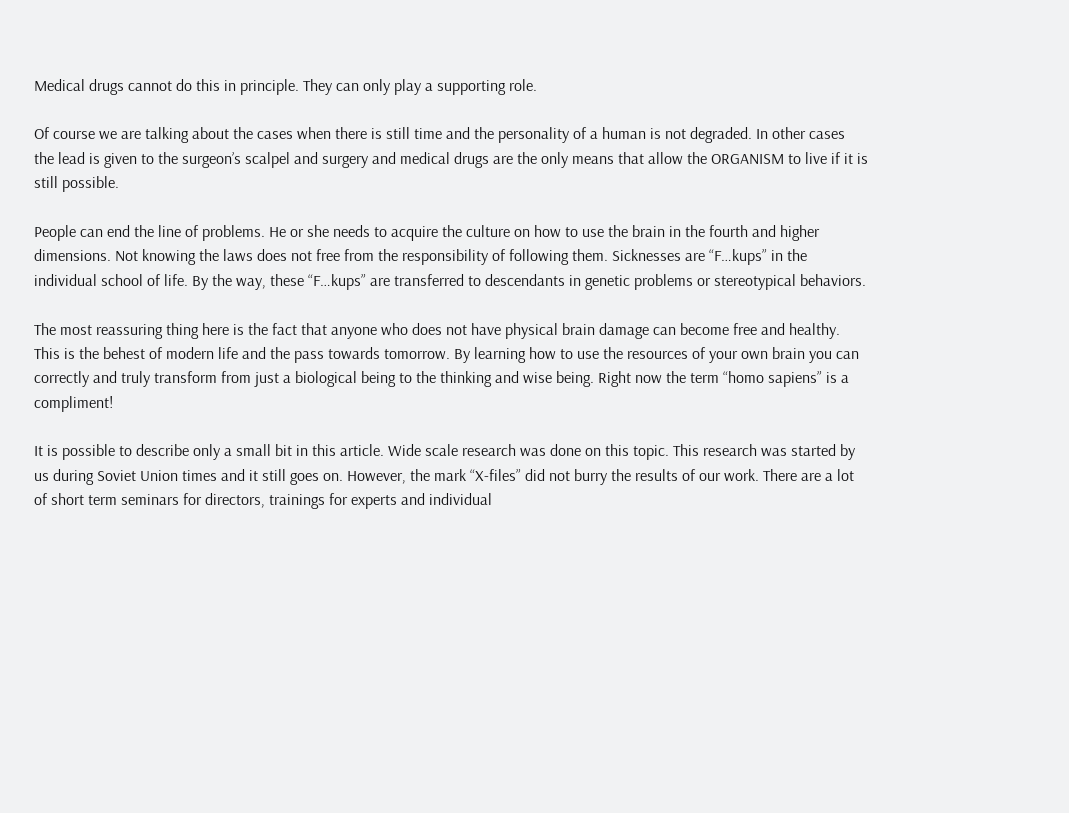Medical drugs cannot do this in principle. They can only play a supporting role.

Of course we are talking about the cases when there is still time and the personality of a human is not degraded. In other cases the lead is given to the surgeon’s scalpel and surgery and medical drugs are the only means that allow the ORGANISM to live if it is still possible.

People can end the line of problems. He or she needs to acquire the culture on how to use the brain in the fourth and higher dimensions. Not knowing the laws does not free from the responsibility of following them. Sicknesses are “F…kups” in the individual school of life. By the way, these “F…kups” are transferred to descendants in genetic problems or stereotypical behaviors.

The most reassuring thing here is the fact that anyone who does not have physical brain damage can become free and healthy. This is the behest of modern life and the pass towards tomorrow. By learning how to use the resources of your own brain you can correctly and truly transform from just a biological being to the thinking and wise being. Right now the term “homo sapiens” is a compliment!

It is possible to describe only a small bit in this article. Wide scale research was done on this topic. This research was started by us during Soviet Union times and it still goes on. However, the mark “X-files” did not burry the results of our work. There are a lot of short term seminars for directors, trainings for experts and individual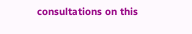consultations on this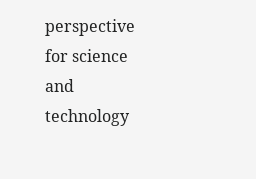perspective for science and technology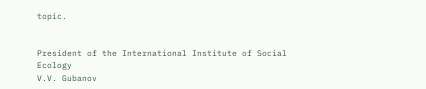topic.


President of the International Institute of Social Ecology
V.V. Gubanov